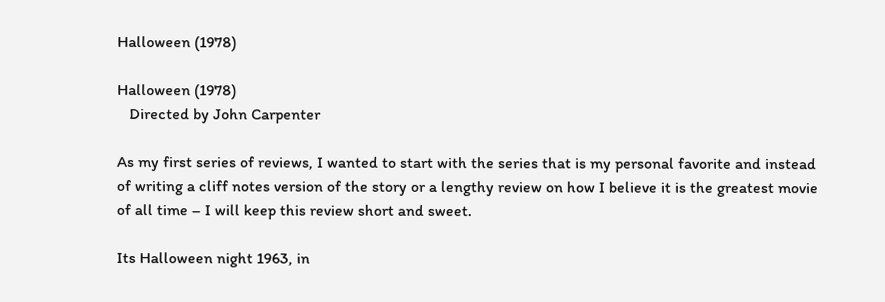Halloween (1978)

Halloween (1978)
   Directed by John Carpenter

As my first series of reviews, I wanted to start with the series that is my personal favorite and instead of writing a cliff notes version of the story or a lengthy review on how I believe it is the greatest movie of all time – I will keep this review short and sweet.

Its Halloween night 1963, in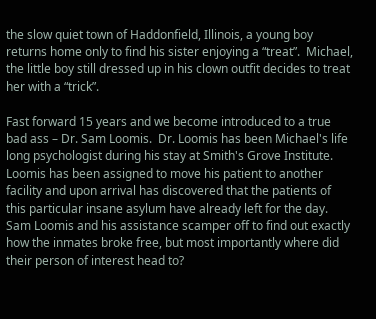the slow quiet town of Haddonfield, Illinois, a young boy returns home only to find his sister enjoying a “treat”.  Michael, the little boy still dressed up in his clown outfit decides to treat her with a “trick”.

Fast forward 15 years and we become introduced to a true bad ass – Dr. Sam Loomis.  Dr. Loomis has been Michael's life long psychologist during his stay at Smith's Grove Institute.  Loomis has been assigned to move his patient to another facility and upon arrival has discovered that the patients of this particular insane asylum have already left for the day.  Sam Loomis and his assistance scamper off to find out exactly how the inmates broke free, but most importantly where did their person of interest head to?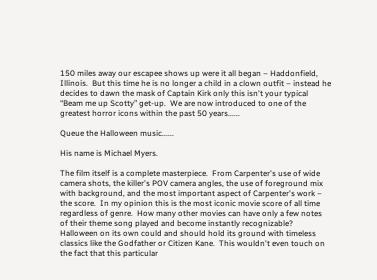150 miles away our escapee shows up were it all began – Haddonfield, Illinois.  But this time he is no longer a child in a clown outfit – instead he decides to dawn the mask of Captain Kirk only this isn't your typical “Beam me up Scotty” get-up.  We are now introduced to one of the greatest horror icons within the past 50 years......

Queue the Halloween music......

His name is Michael Myers.

The film itself is a complete masterpiece.  From Carpenter's use of wide camera shots, the killer's POV camera angles, the use of foreground mix with background, and the most important aspect of Carpenter's work – the score.  In my opinion this is the most iconic movie score of all time regardless of genre.  How many other movies can have only a few notes of their theme song played and become instantly recognizable?  Halloween on its own could and should hold its ground with timeless classics like the Godfather or Citizen Kane.  This wouldn't even touch on the fact that this particular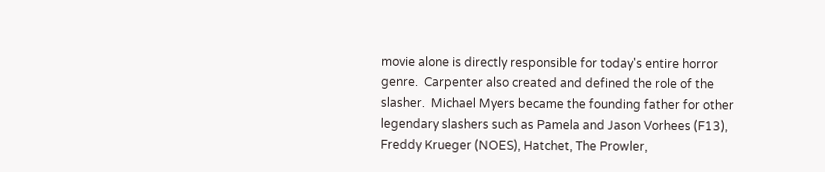movie alone is directly responsible for today's entire horror genre.  Carpenter also created and defined the role of the slasher.  Michael Myers became the founding father for other legendary slashers such as Pamela and Jason Vorhees (F13), Freddy Krueger (NOES), Hatchet, The Prowler,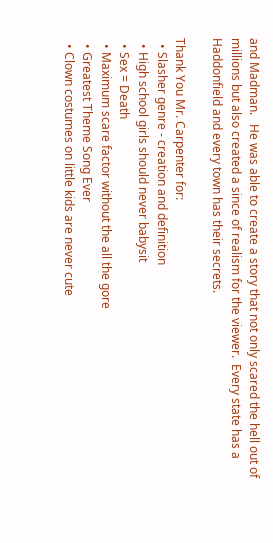and Madman.   He was able to create a story that not only scared the hell out of millions but also created a since of realism for the viewer.  Every state has a Haddonfield and every town has their secrets.

Thank You Mr. Carpenter for:
  • Slasher genre - creation and definition
  • High school girls should never babysit
  • Sex = Death
  • Maximum scare factor without the all the gore
  • Greatest Theme Song Ever
  • Clown costumes on little kids are never cute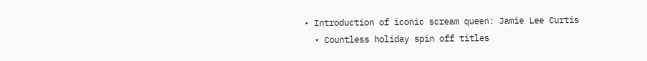• Introduction of iconic scream queen: Jamie Lee Curtis
  • Countless holiday spin off titles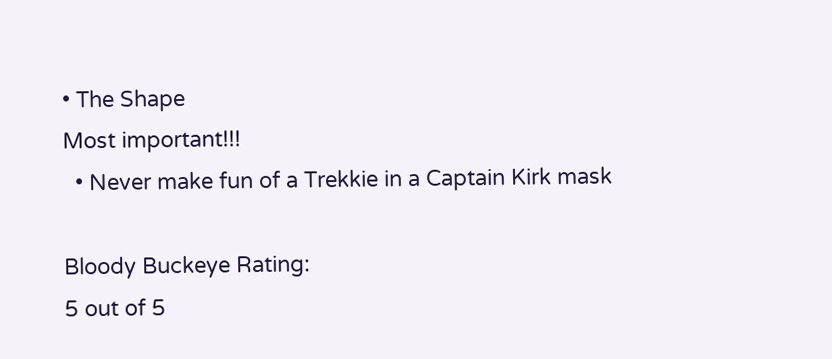• The Shape
Most important!!!
  • Never make fun of a Trekkie in a Captain Kirk mask

Bloody Buckeye Rating:
5 out of 5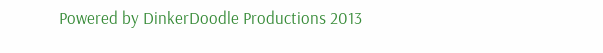Powered by DinkerDoodle Productions 2013